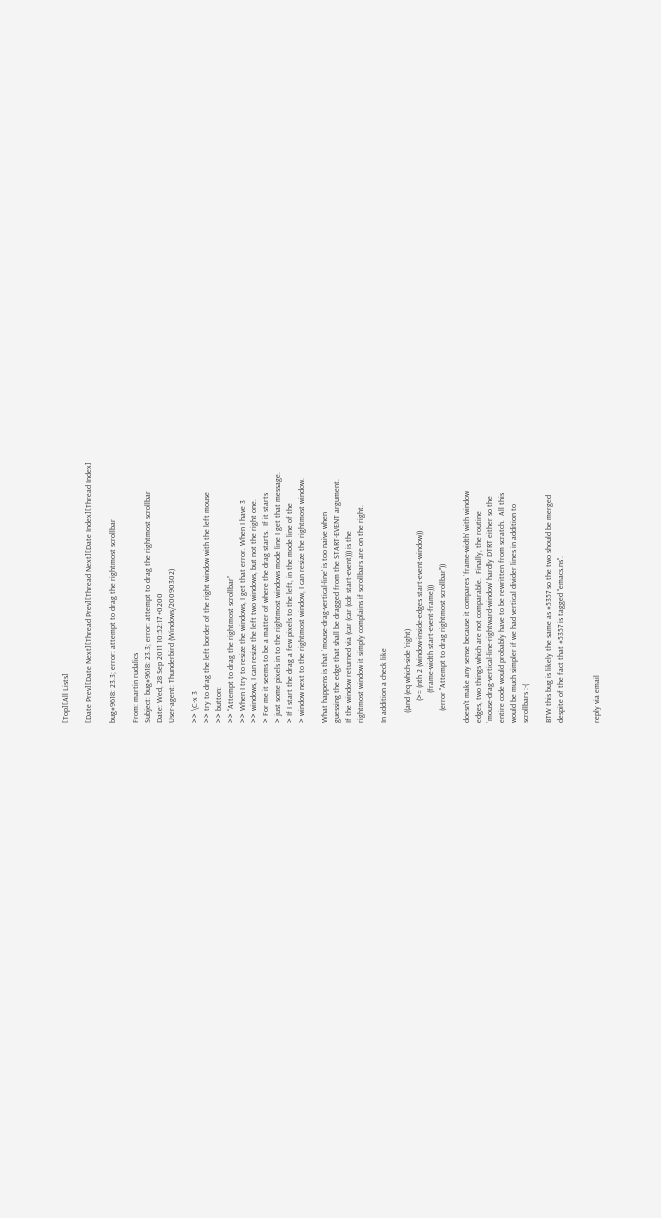[Top][All Lists]

[Date Prev][Date Next][Thread Prev][Thread Next][Date Index][Thread Index]

bug#9618: 23.3; error: attempt to drag the rightmost scrollbar

From: martin rudalics
Subject: bug#9618: 23.3; error: attempt to drag the rightmost scrollbar
Date: Wed, 28 Sep 2011 10:52:17 +0200
User-agent: Thunderbird (Windows/20090302)

>> \C-x 3
>> try to drag the left border of the right window with the left mouse
>> button:
>> “Attempt to drag the rightmost scrollbar”
>> When I try to resize the windows, I get that error. When I have 3
>> windows, I can resize the left two windows, but not the right one.
> For me it seems to be a matter of where the drag starts.  If it starts
> just some pixels in to the rightmost windows mode line I get that message.
> If I start the drag a few pixels to the left, in the mode line of the
> window next to the rightmost window, I can resize the rightmost window.

What happens is that `mouse-drag-vertical-line' is too naive when
guessing the edge that shall be dragged from the START-EVENT argument.
If the window returned via (car (car (cdr start-event))) is the
rightmost window it simply complains if scrollbars are on the right.

In addition a check like

     ((and (eq which-side 'right)
           (>= (nth 2 (window-inside-edges start-event-window))
               (frame-width start-event-frame)))
      (error "Attempt to drag rightmost scrollbar"))

doesn't make any sense because it compares `frame-width' with window
edges, two things which are not comparable.  Finally, the routine
`mouse-drag-vertical-line-rightward-window' hardly DTRT either so the
entire code would probably have to be rewritten from scratch.  All this
would be much simpler if we had vertical divider lines in addition to
scrollbars :-(

BTW this bug is likely the same as #5357 so the two should be merged
despite of the fact that #5357 is tagged "emacs.ns".


reply via email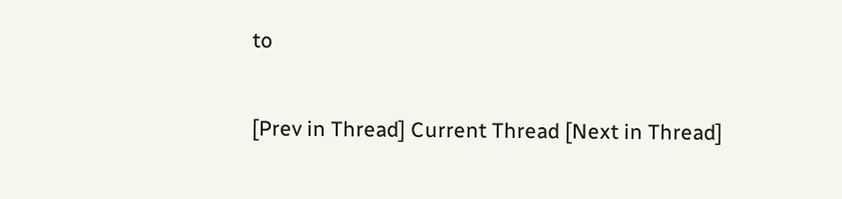to

[Prev in Thread] Current Thread [Next in Thread]